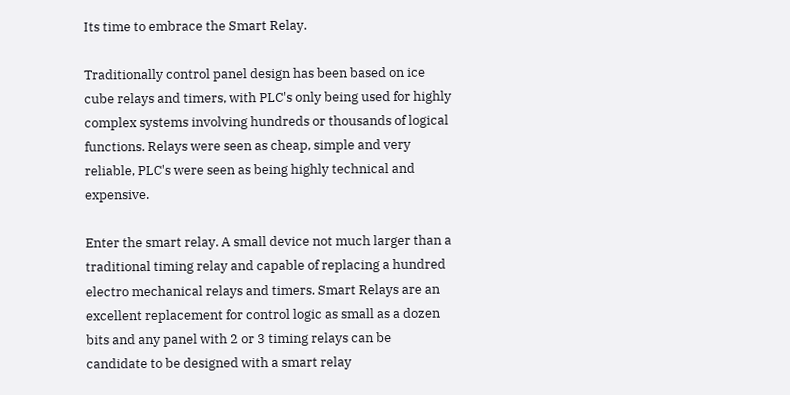Its time to embrace the Smart Relay.

Traditionally control panel design has been based on ice cube relays and timers, with PLC's only being used for highly complex systems involving hundreds or thousands of logical functions. Relays were seen as cheap, simple and very reliable, PLC's were seen as being highly technical and expensive.

Enter the smart relay. A small device not much larger than a traditional timing relay and capable of replacing a hundred electro mechanical relays and timers. Smart Relays are an excellent replacement for control logic as small as a dozen bits and any panel with 2 or 3 timing relays can be candidate to be designed with a smart relay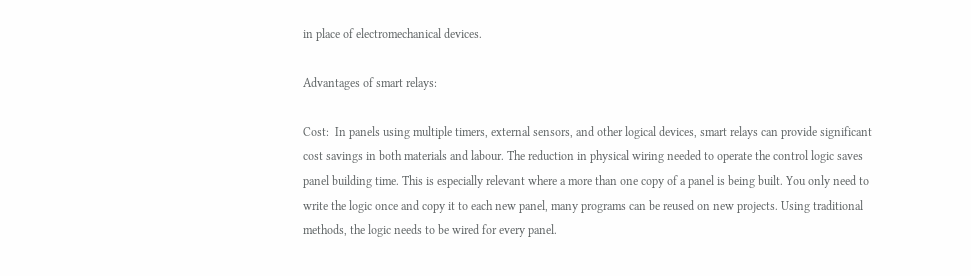in place of electromechanical devices.

Advantages of smart relays:

Cost:  In panels using multiple timers, external sensors, and other logical devices, smart relays can provide significant cost savings in both materials and labour. The reduction in physical wiring needed to operate the control logic saves panel building time. This is especially relevant where a more than one copy of a panel is being built. You only need to write the logic once and copy it to each new panel, many programs can be reused on new projects. Using traditional methods, the logic needs to be wired for every panel.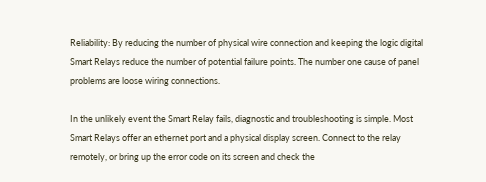Reliability: By reducing the number of physical wire connection and keeping the logic digital Smart Relays reduce the number of potential failure points. The number one cause of panel problems are loose wiring connections.

In the unlikely event the Smart Relay fails, diagnostic and troubleshooting is simple. Most Smart Relays offer an ethernet port and a physical display screen. Connect to the relay remotely, or bring up the error code on its screen and check the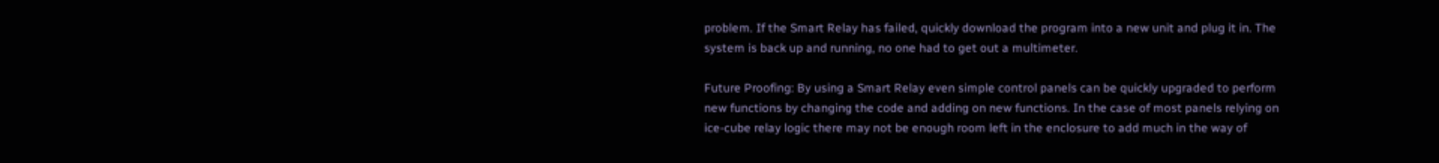problem. If the Smart Relay has failed, quickly download the program into a new unit and plug it in. The system is back up and running, no one had to get out a multimeter.

Future Proofing: By using a Smart Relay even simple control panels can be quickly upgraded to perform new functions by changing the code and adding on new functions. In the case of most panels relying on ice-cube relay logic there may not be enough room left in the enclosure to add much in the way of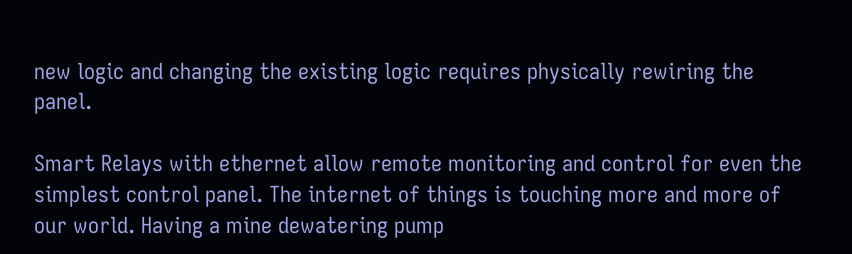new logic and changing the existing logic requires physically rewiring the panel.

Smart Relays with ethernet allow remote monitoring and control for even the simplest control panel. The internet of things is touching more and more of our world. Having a mine dewatering pump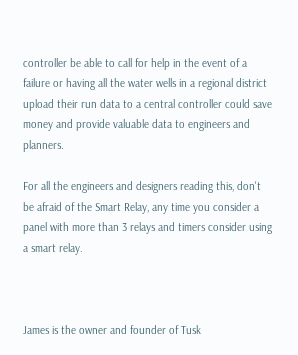controller be able to call for help in the event of a failure or having all the water wells in a regional district upload their run data to a central controller could save money and provide valuable data to engineers and planners.

For all the engineers and designers reading this, don't be afraid of the Smart Relay, any time you consider a panel with more than 3 relays and timers consider using a smart relay.



James is the owner and founder of Tusk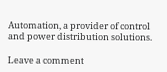Automation, a provider of control and power distribution solutions.

Leave a comment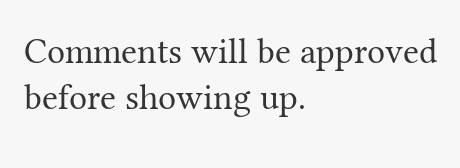Comments will be approved before showing up.